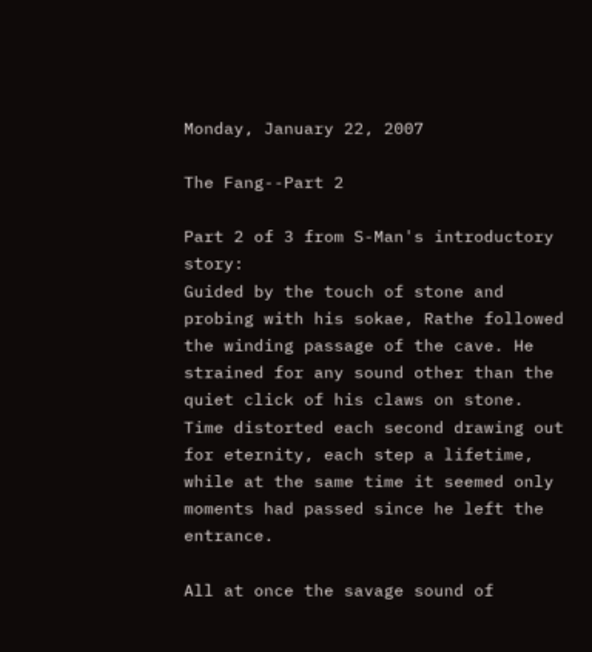Monday, January 22, 2007

The Fang--Part 2

Part 2 of 3 from S-Man's introductory story:
Guided by the touch of stone and probing with his sokae, Rathe followed the winding passage of the cave. He strained for any sound other than the quiet click of his claws on stone. Time distorted each second drawing out for eternity, each step a lifetime, while at the same time it seemed only moments had passed since he left the entrance.

All at once the savage sound of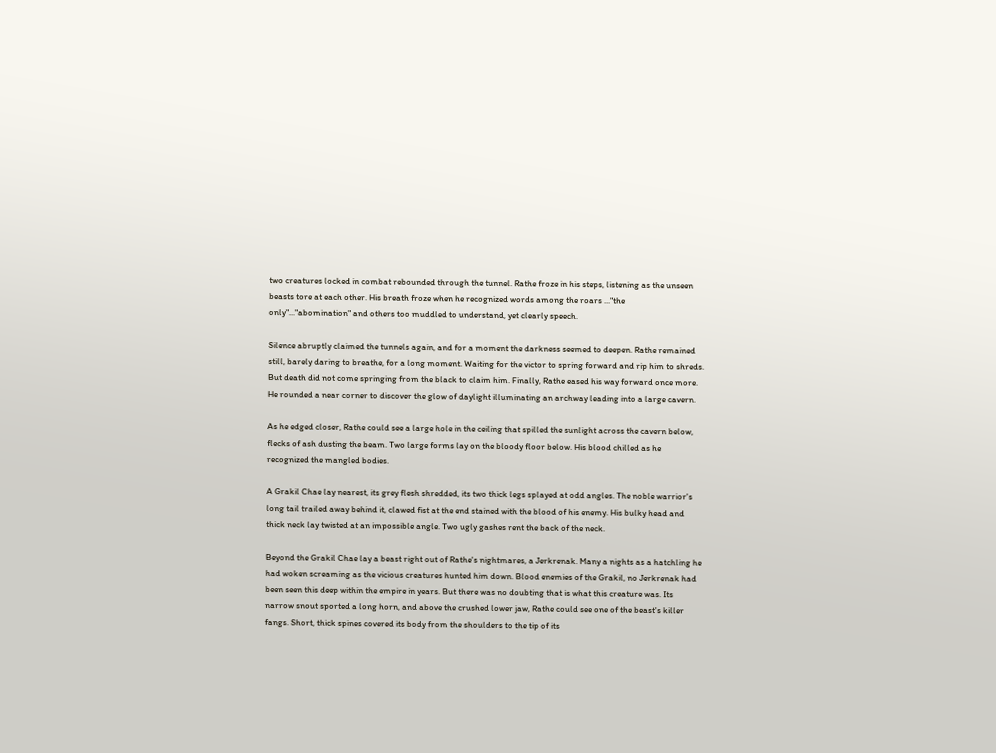two creatures locked in combat rebounded through the tunnel. Rathe froze in his steps, listening as the unseen beasts tore at each other. His breath froze when he recognized words among the roars ..."the only"..."abomination" and others too muddled to understand, yet clearly speech.

Silence abruptly claimed the tunnels again, and for a moment the darkness seemed to deepen. Rathe remained still, barely daring to breathe, for a long moment. Waiting for the victor to spring forward and rip him to shreds. But death did not come springing from the black to claim him. Finally, Rathe eased his way forward once more. He rounded a near corner to discover the glow of daylight illuminating an archway leading into a large cavern.

As he edged closer, Rathe could see a large hole in the ceiling that spilled the sunlight across the cavern below, flecks of ash dusting the beam. Two large forms lay on the bloody floor below. His blood chilled as he recognized the mangled bodies.

A Grakil Chae lay nearest, its grey flesh shredded, its two thick legs splayed at odd angles. The noble warrior's long tail trailed away behind it, clawed fist at the end stained with the blood of his enemy. His bulky head and thick neck lay twisted at an impossible angle. Two ugly gashes rent the back of the neck.

Beyond the Grakil Chae lay a beast right out of Rathe's nightmares, a Jerkrenak. Many a nights as a hatchling he had woken screaming as the vicious creatures hunted him down. Blood enemies of the Grakil, no Jerkrenak had been seen this deep within the empire in years. But there was no doubting that is what this creature was. Its narrow snout sported a long horn, and above the crushed lower jaw, Rathe could see one of the beast's killer fangs. Short, thick spines covered its body from the shoulders to the tip of its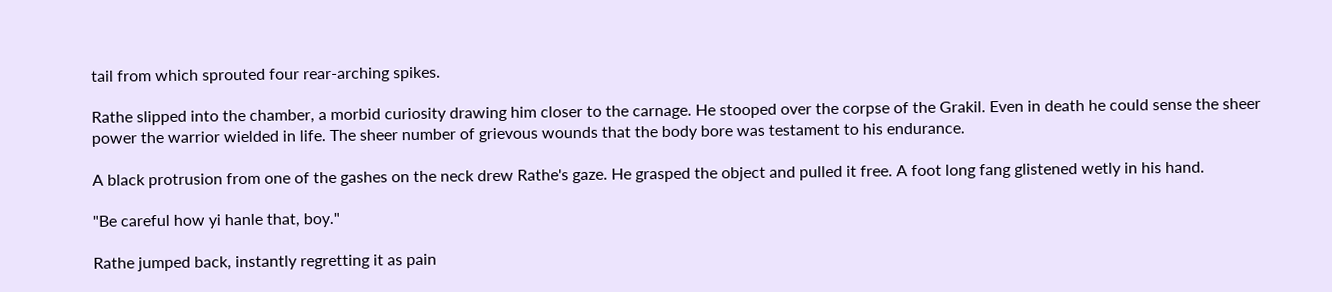tail from which sprouted four rear-arching spikes.

Rathe slipped into the chamber, a morbid curiosity drawing him closer to the carnage. He stooped over the corpse of the Grakil. Even in death he could sense the sheer power the warrior wielded in life. The sheer number of grievous wounds that the body bore was testament to his endurance.

A black protrusion from one of the gashes on the neck drew Rathe's gaze. He grasped the object and pulled it free. A foot long fang glistened wetly in his hand.

"Be careful how yi hanle that, boy."

Rathe jumped back, instantly regretting it as pain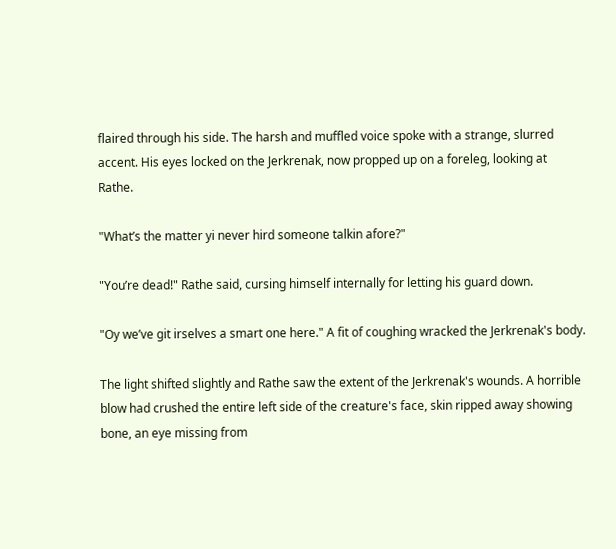flaired through his side. The harsh and muffled voice spoke with a strange, slurred accent. His eyes locked on the Jerkrenak, now propped up on a foreleg, looking at Rathe.

"What’s the matter yi never hird someone talkin afore?"

"You’re dead!" Rathe said, cursing himself internally for letting his guard down.

"Oy we’ve git irselves a smart one here." A fit of coughing wracked the Jerkrenak's body.

The light shifted slightly and Rathe saw the extent of the Jerkrenak's wounds. A horrible blow had crushed the entire left side of the creature's face, skin ripped away showing bone, an eye missing from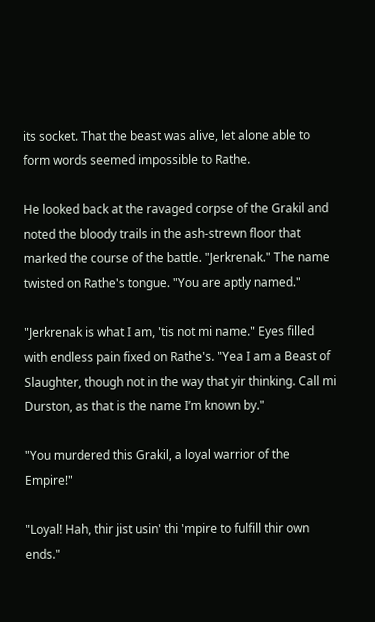its socket. That the beast was alive, let alone able to form words seemed impossible to Rathe.

He looked back at the ravaged corpse of the Grakil and noted the bloody trails in the ash-strewn floor that marked the course of the battle. "Jerkrenak." The name twisted on Rathe's tongue. "You are aptly named."

"Jerkrenak is what I am, 'tis not mi name." Eyes filled with endless pain fixed on Rathe's. "Yea I am a Beast of Slaughter, though not in the way that yir thinking. Call mi Durston, as that is the name I’m known by."

"You murdered this Grakil, a loyal warrior of the Empire!"

"Loyal! Hah, thir jist usin' thi 'mpire to fulfill thir own ends."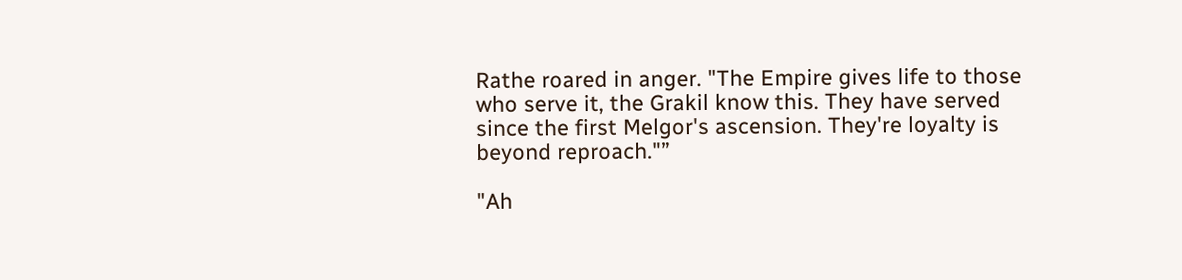Rathe roared in anger. "The Empire gives life to those who serve it, the Grakil know this. They have served since the first Melgor's ascension. They're loyalty is beyond reproach."”

"Ah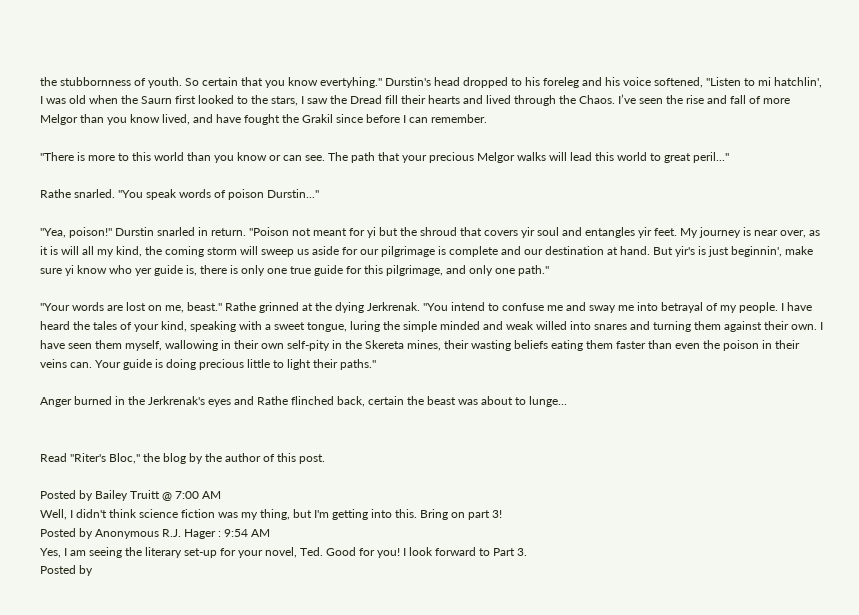the stubbornness of youth. So certain that you know evertyhing." Durstin's head dropped to his foreleg and his voice softened, "Listen to mi hatchlin', I was old when the Saurn first looked to the stars, I saw the Dread fill their hearts and lived through the Chaos. I’ve seen the rise and fall of more Melgor than you know lived, and have fought the Grakil since before I can remember.

"There is more to this world than you know or can see. The path that your precious Melgor walks will lead this world to great peril..."

Rathe snarled. "You speak words of poison Durstin..."

"Yea, poison!" Durstin snarled in return. "Poison not meant for yi but the shroud that covers yir soul and entangles yir feet. My journey is near over, as it is will all my kind, the coming storm will sweep us aside for our pilgrimage is complete and our destination at hand. But yir's is just beginnin', make sure yi know who yer guide is, there is only one true guide for this pilgrimage, and only one path."

"Your words are lost on me, beast." Rathe grinned at the dying Jerkrenak. "You intend to confuse me and sway me into betrayal of my people. I have heard the tales of your kind, speaking with a sweet tongue, luring the simple minded and weak willed into snares and turning them against their own. I have seen them myself, wallowing in their own self-pity in the Skereta mines, their wasting beliefs eating them faster than even the poison in their veins can. Your guide is doing precious little to light their paths."

Anger burned in the Jerkrenak's eyes and Rathe flinched back, certain the beast was about to lunge...


Read "Riter's Bloc," the blog by the author of this post.

Posted by Bailey Truitt @ 7:00 AM
Well, I didn't think science fiction was my thing, but I'm getting into this. Bring on part 3!
Posted by Anonymous R.J. Hager : 9:54 AM
Yes, I am seeing the literary set-up for your novel, Ted. Good for you! I look forward to Part 3.
Posted by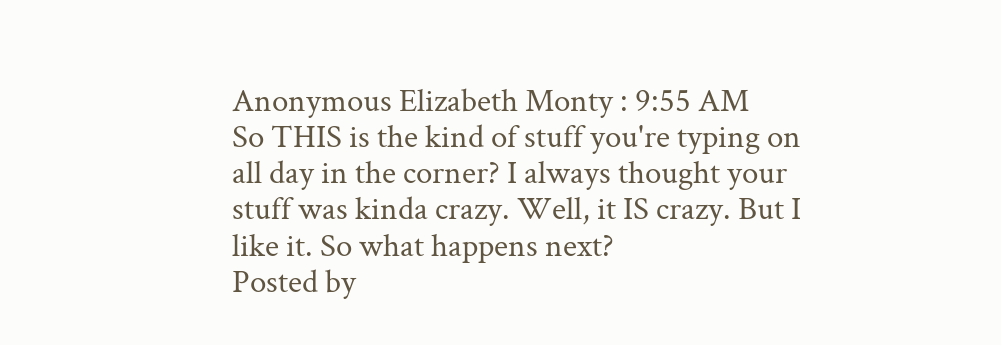Anonymous Elizabeth Monty : 9:55 AM
So THIS is the kind of stuff you're typing on all day in the corner? I always thought your stuff was kinda crazy. Well, it IS crazy. But I like it. So what happens next?
Posted by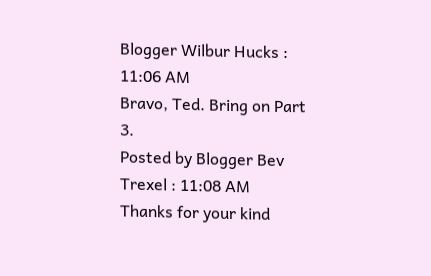Blogger Wilbur Hucks : 11:06 AM
Bravo, Ted. Bring on Part 3.
Posted by Blogger Bev Trexel : 11:08 AM
Thanks for your kind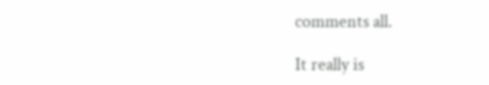comments all.

It really is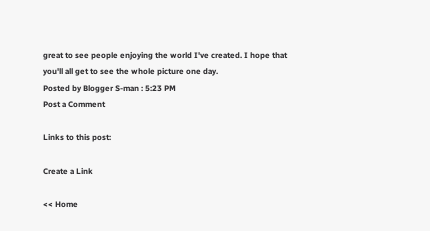great to see people enjoying the world I've created. I hope that you'll all get to see the whole picture one day.
Posted by Blogger S-man : 5:23 PM
Post a Comment

Links to this post:

Create a Link

<< Home